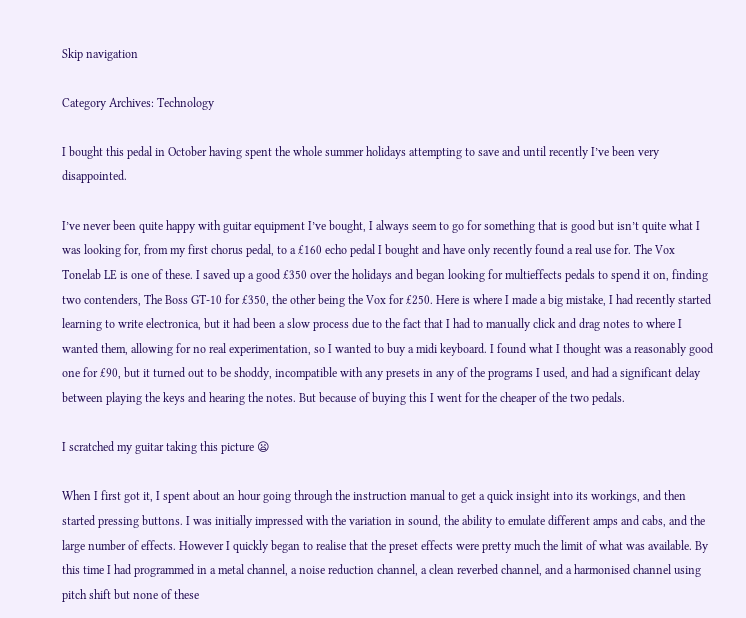Skip navigation

Category Archives: Technology

I bought this pedal in October having spent the whole summer holidays attempting to save and until recently I’ve been very disappointed.

I’ve never been quite happy with guitar equipment I’ve bought, I always seem to go for something that is good but isn’t quite what I was looking for, from my first chorus pedal, to a £160 echo pedal I bought and have only recently found a real use for. The Vox Tonelab LE is one of these. I saved up a good £350 over the holidays and began looking for multieffects pedals to spend it on, finding two contenders, The Boss GT-10 for £350, the other being the Vox for £250. Here is where I made a big mistake, I had recently started learning to write electronica, but it had been a slow process due to the fact that I had to manually click and drag notes to where I wanted them, allowing for no real experimentation, so I wanted to buy a midi keyboard. I found what I thought was a reasonably good one for £90, but it turned out to be shoddy, incompatible with any presets in any of the programs I used, and had a significant delay between playing the keys and hearing the notes. But because of buying this I went for the cheaper of the two pedals.

I scratched my guitar taking this picture 😦

When I first got it, I spent about an hour going through the instruction manual to get a quick insight into its workings, and then started pressing buttons. I was initially impressed with the variation in sound, the ability to emulate different amps and cabs, and the large number of effects. However I quickly began to realise that the preset effects were pretty much the limit of what was available. By this time I had programmed in a metal channel, a noise reduction channel, a clean reverbed channel, and a harmonised channel using pitch shift but none of these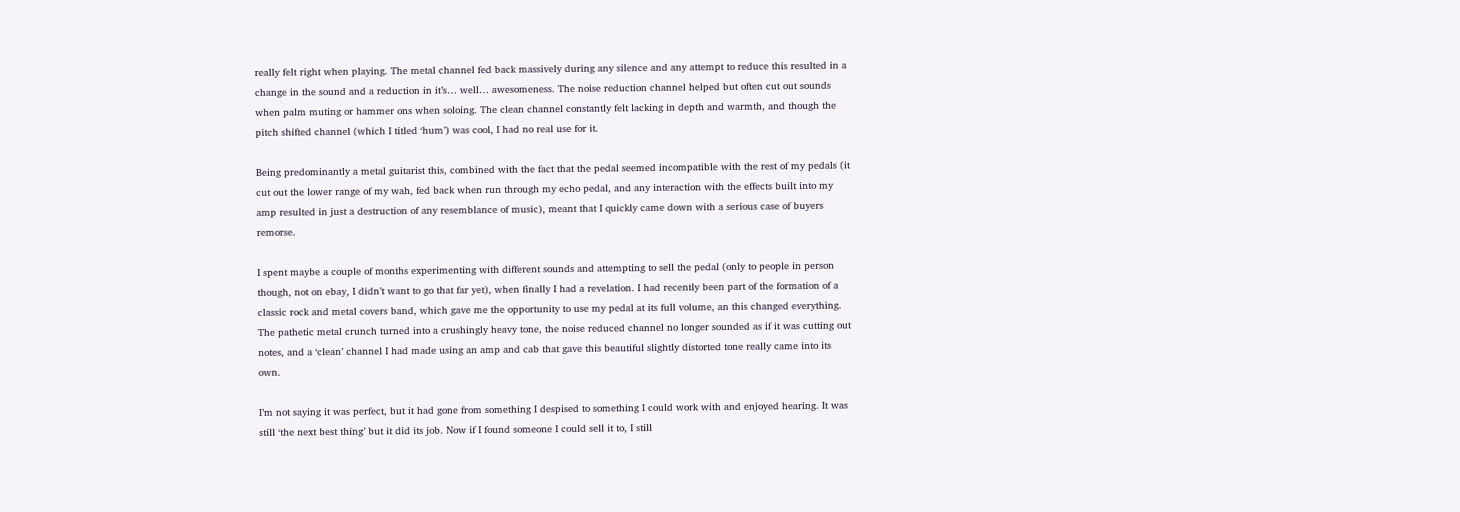really felt right when playing. The metal channel fed back massively during any silence and any attempt to reduce this resulted in a change in the sound and a reduction in it’s… well… awesomeness. The noise reduction channel helped but often cut out sounds when palm muting or hammer ons when soloing. The clean channel constantly felt lacking in depth and warmth, and though the pitch shifted channel (which I titled ‘hum’) was cool, I had no real use for it.

Being predominantly a metal guitarist this, combined with the fact that the pedal seemed incompatible with the rest of my pedals (it cut out the lower range of my wah, fed back when run through my echo pedal, and any interaction with the effects built into my amp resulted in just a destruction of any resemblance of music), meant that I quickly came down with a serious case of buyers remorse.

I spent maybe a couple of months experimenting with different sounds and attempting to sell the pedal (only to people in person though, not on ebay, I didn’t want to go that far yet), when finally I had a revelation. I had recently been part of the formation of a classic rock and metal covers band, which gave me the opportunity to use my pedal at its full volume, an this changed everything. The pathetic metal crunch turned into a crushingly heavy tone, the noise reduced channel no longer sounded as if it was cutting out notes, and a ‘clean’ channel I had made using an amp and cab that gave this beautiful slightly distorted tone really came into its own.

I’m not saying it was perfect, but it had gone from something I despised to something I could work with and enjoyed hearing. It was still ‘the next best thing’ but it did its job. Now if I found someone I could sell it to, I still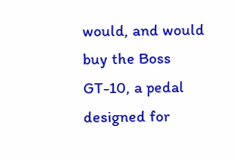would, and would buy the Boss GT-10, a pedal designed for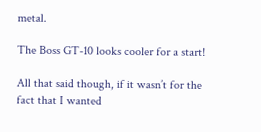metal.

The Boss GT-10 looks cooler for a start!

All that said though, if it wasn’t for the fact that I wanted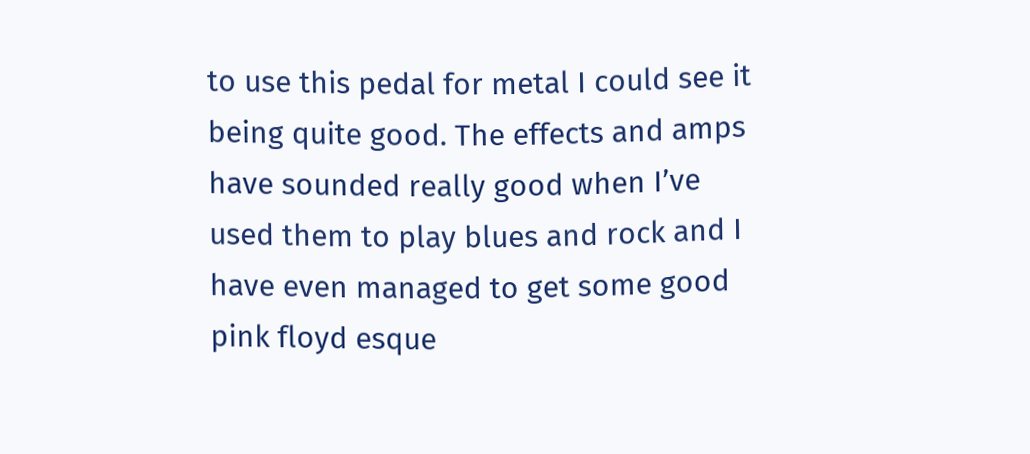to use this pedal for metal I could see it being quite good. The effects and amps have sounded really good when I’ve used them to play blues and rock and I have even managed to get some good pink floyd esque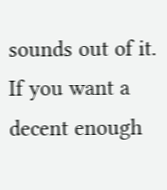sounds out of it. If you want a decent enough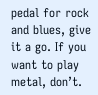pedal for rock and blues, give it a go. If you want to play metal, don’t.